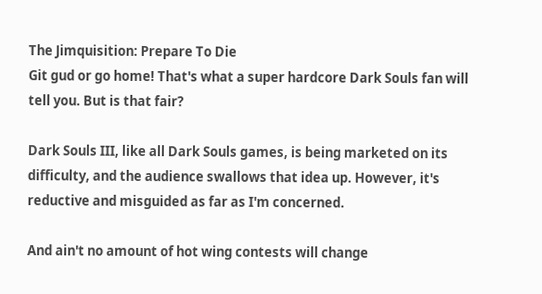The Jimquisition: Prepare To Die
Git gud or go home! That's what a super hardcore Dark Souls fan will tell you. But is that fair?

Dark Souls III, like all Dark Souls games, is being marketed on its difficulty, and the audience swallows that idea up. However, it's reductive and misguided as far as I'm concerned.

And ain't no amount of hot wing contests will change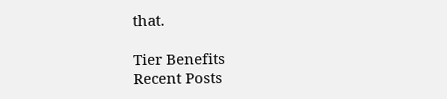that.

Tier Benefits
Recent Posts